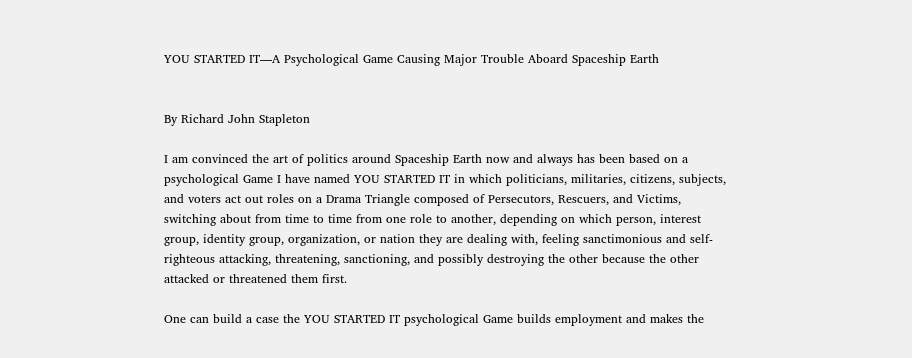YOU STARTED IT—A Psychological Game Causing Major Trouble Aboard Spaceship Earth


By Richard John Stapleton

I am convinced the art of politics around Spaceship Earth now and always has been based on a psychological Game I have named YOU STARTED IT in which politicians, militaries, citizens, subjects, and voters act out roles on a Drama Triangle composed of Persecutors, Rescuers, and Victims, switching about from time to time from one role to another, depending on which person, interest group, identity group, organization, or nation they are dealing with, feeling sanctimonious and self-righteous attacking, threatening, sanctioning, and possibly destroying the other because the other attacked or threatened them first.

One can build a case the YOU STARTED IT psychological Game builds employment and makes the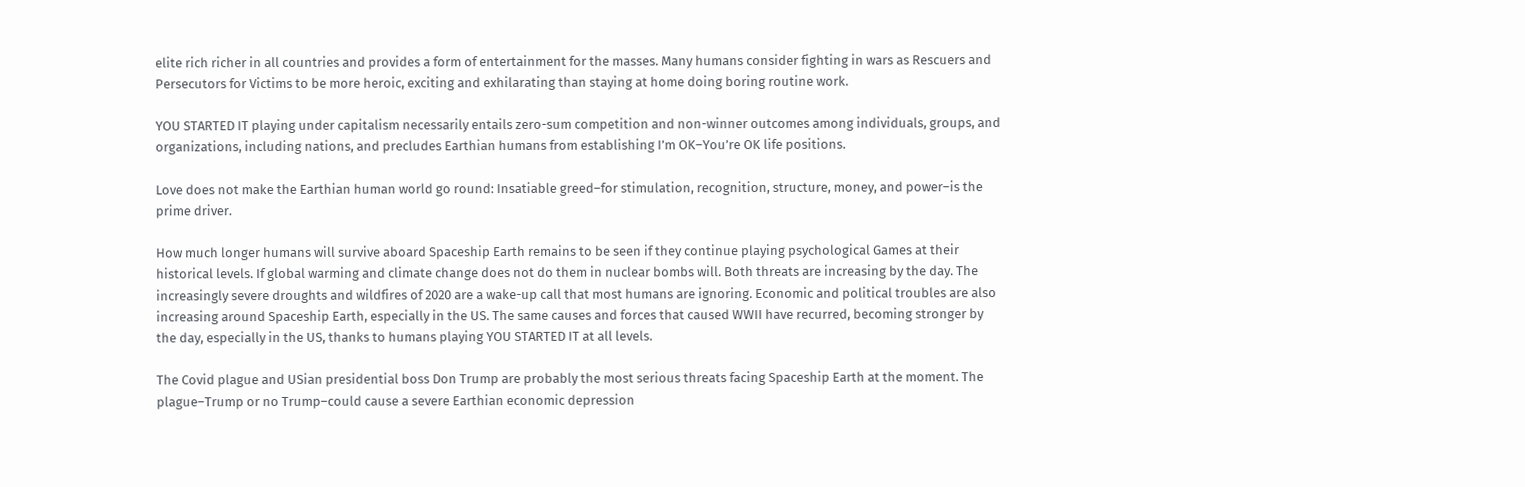elite rich richer in all countries and provides a form of entertainment for the masses. Many humans consider fighting in wars as Rescuers and Persecutors for Victims to be more heroic, exciting and exhilarating than staying at home doing boring routine work.

YOU STARTED IT playing under capitalism necessarily entails zero-sum competition and non-winner outcomes among individuals, groups, and organizations, including nations, and precludes Earthian humans from establishing I’m OK–You’re OK life positions.

Love does not make the Earthian human world go round: Insatiable greed–for stimulation, recognition, structure, money, and power–is the prime driver.

How much longer humans will survive aboard Spaceship Earth remains to be seen if they continue playing psychological Games at their historical levels. If global warming and climate change does not do them in nuclear bombs will. Both threats are increasing by the day. The increasingly severe droughts and wildfires of 2020 are a wake-up call that most humans are ignoring. Economic and political troubles are also increasing around Spaceship Earth, especially in the US. The same causes and forces that caused WWII have recurred, becoming stronger by the day, especially in the US, thanks to humans playing YOU STARTED IT at all levels.

The Covid plague and USian presidential boss Don Trump are probably the most serious threats facing Spaceship Earth at the moment. The plague–Trump or no Trump–could cause a severe Earthian economic depression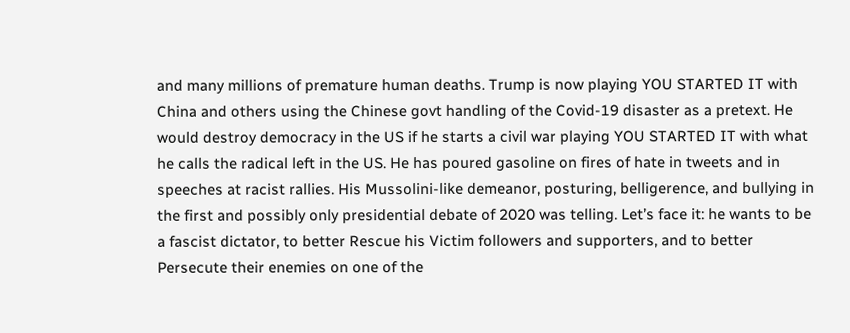and many millions of premature human deaths. Trump is now playing YOU STARTED IT with China and others using the Chinese govt handling of the Covid-19 disaster as a pretext. He would destroy democracy in the US if he starts a civil war playing YOU STARTED IT with what he calls the radical left in the US. He has poured gasoline on fires of hate in tweets and in speeches at racist rallies. His Mussolini-like demeanor, posturing, belligerence, and bullying in the first and possibly only presidential debate of 2020 was telling. Let’s face it: he wants to be a fascist dictator, to better Rescue his Victim followers and supporters, and to better Persecute their enemies on one of the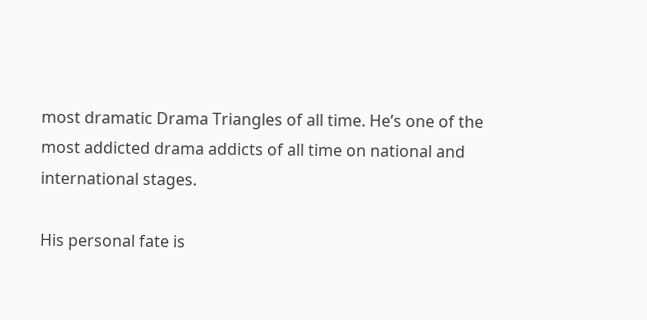most dramatic Drama Triangles of all time. He’s one of the most addicted drama addicts of all time on national and international stages.

His personal fate is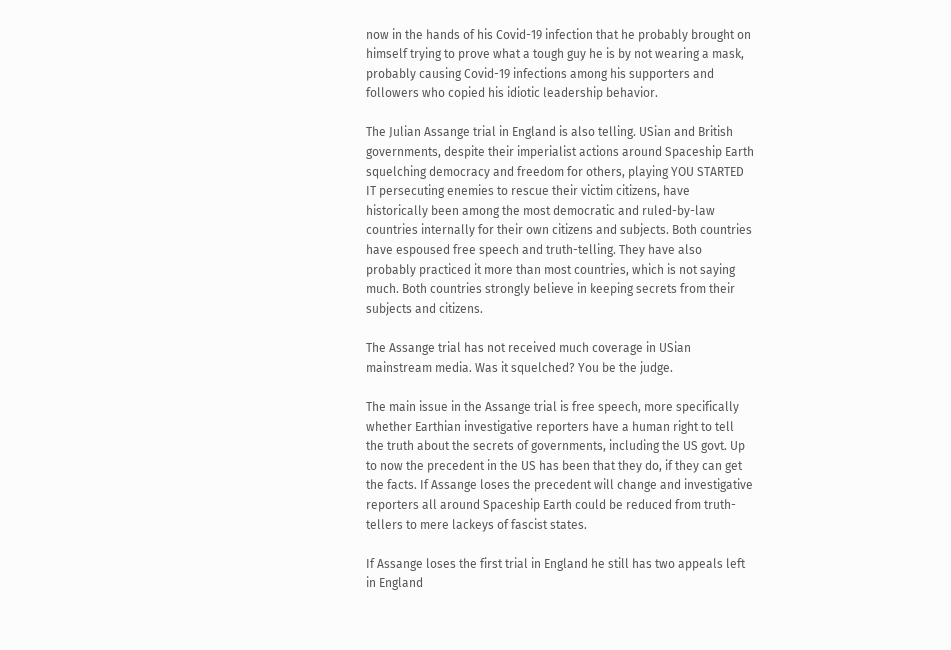now in the hands of his Covid-19 infection that he probably brought on himself trying to prove what a tough guy he is by not wearing a mask, probably causing Covid-19 infections among his supporters and followers who copied his idiotic leadership behavior.

The Julian Assange trial in England is also telling. USian and British governments, despite their imperialist actions around Spaceship Earth squelching democracy and freedom for others, playing YOU STARTED IT persecuting enemies to rescue their victim citizens, have historically been among the most democratic and ruled-by-law countries internally for their own citizens and subjects. Both countries have espoused free speech and truth-telling. They have also probably practiced it more than most countries, which is not saying much. Both countries strongly believe in keeping secrets from their subjects and citizens.

The Assange trial has not received much coverage in USian mainstream media. Was it squelched? You be the judge.

The main issue in the Assange trial is free speech, more specifically whether Earthian investigative reporters have a human right to tell the truth about the secrets of governments, including the US govt. Up to now the precedent in the US has been that they do, if they can get the facts. If Assange loses the precedent will change and investigative reporters all around Spaceship Earth could be reduced from truth-tellers to mere lackeys of fascist states.

If Assange loses the first trial in England he still has two appeals left in England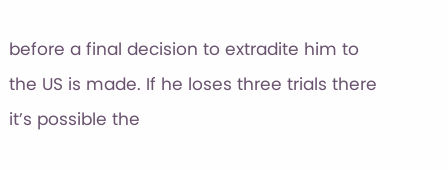before a final decision to extradite him to the US is made. If he loses three trials there it’s possible the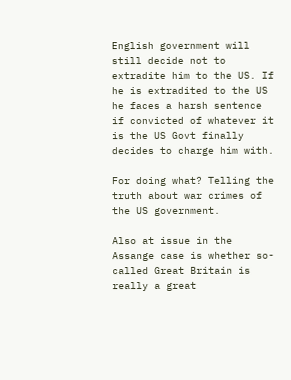English government will still decide not to extradite him to the US. If he is extradited to the US he faces a harsh sentence if convicted of whatever it is the US Govt finally decides to charge him with.

For doing what? Telling the truth about war crimes of the US government.

Also at issue in the Assange case is whether so-called Great Britain is really a great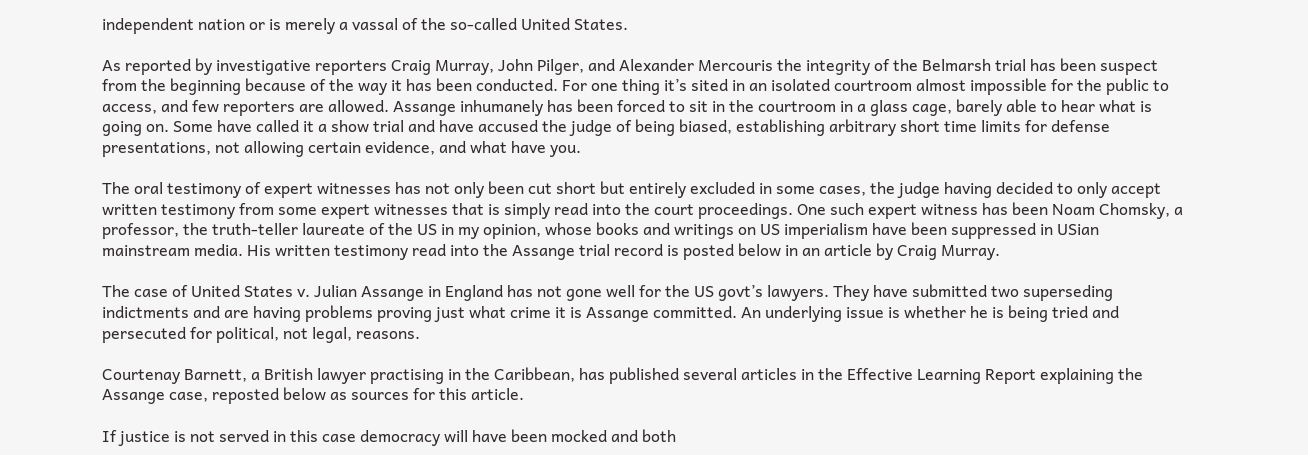independent nation or is merely a vassal of the so-called United States.

As reported by investigative reporters Craig Murray, John Pilger, and Alexander Mercouris the integrity of the Belmarsh trial has been suspect from the beginning because of the way it has been conducted. For one thing it’s sited in an isolated courtroom almost impossible for the public to access, and few reporters are allowed. Assange inhumanely has been forced to sit in the courtroom in a glass cage, barely able to hear what is going on. Some have called it a show trial and have accused the judge of being biased, establishing arbitrary short time limits for defense presentations, not allowing certain evidence, and what have you.

The oral testimony of expert witnesses has not only been cut short but entirely excluded in some cases, the judge having decided to only accept written testimony from some expert witnesses that is simply read into the court proceedings. One such expert witness has been Noam Chomsky, a professor, the truth-teller laureate of the US in my opinion, whose books and writings on US imperialism have been suppressed in USian mainstream media. His written testimony read into the Assange trial record is posted below in an article by Craig Murray.

The case of United States v. Julian Assange in England has not gone well for the US govt’s lawyers. They have submitted two superseding indictments and are having problems proving just what crime it is Assange committed. An underlying issue is whether he is being tried and persecuted for political, not legal, reasons.

Courtenay Barnett, a British lawyer practising in the Caribbean, has published several articles in the Effective Learning Report explaining the Assange case, reposted below as sources for this article.

If justice is not served in this case democracy will have been mocked and both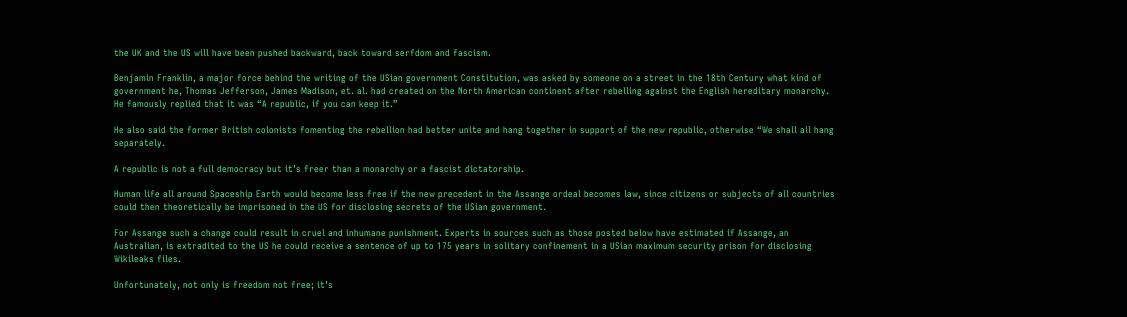the UK and the US will have been pushed backward, back toward serfdom and fascism.

Benjamin Franklin, a major force behind the writing of the USian government Constitution, was asked by someone on a street in the 18th Century what kind of government he, Thomas Jefferson, James Madison, et. al. had created on the North American continent after rebelling against the English hereditary monarchy. He famously replied that it was “A republic, if you can keep it.”

He also said the former British colonists fomenting the rebellion had better unite and hang together in support of the new republic, otherwise “We shall all hang separately.

A republic is not a full democracy but it’s freer than a monarchy or a fascist dictatorship.

Human life all around Spaceship Earth would become less free if the new precedent in the Assange ordeal becomes law, since citizens or subjects of all countries could then theoretically be imprisoned in the US for disclosing secrets of the USian government.

For Assange such a change could result in cruel and inhumane punishment. Experts in sources such as those posted below have estimated if Assange, an Australian, is extradited to the US he could receive a sentence of up to 175 years in solitary confinement in a USian maximum security prison for disclosing Wikileaks files.

Unfortunately, not only is freedom not free; it’s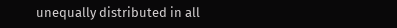unequally distributed in all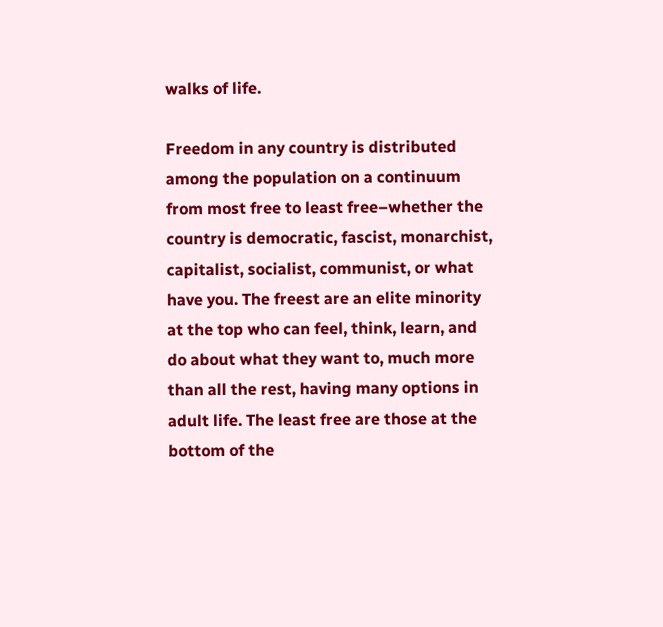walks of life.

Freedom in any country is distributed among the population on a continuum from most free to least free–whether the country is democratic, fascist, monarchist, capitalist, socialist, communist, or what have you. The freest are an elite minority at the top who can feel, think, learn, and do about what they want to, much more than all the rest, having many options in adult life. The least free are those at the bottom of the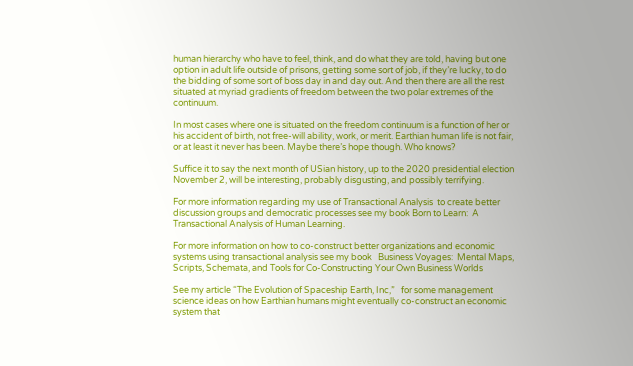human hierarchy who have to feel, think, and do what they are told, having but one option in adult life outside of prisons, getting some sort of job, if they’re lucky, to do the bidding of some sort of boss day in and day out. And then there are all the rest situated at myriad gradients of freedom between the two polar extremes of the continuum.

In most cases where one is situated on the freedom continuum is a function of her or his accident of birth, not free-will ability, work, or merit. Earthian human life is not fair, or at least it never has been. Maybe there’s hope though. Who knows?

Suffice it to say the next month of USian history, up to the 2020 presidential election November 2, will be interesting, probably disgusting, and possibly terrifying.

For more information regarding my use of Transactional Analysis  to create better discussion groups and democratic processes see my book Born to Learn:  A Transactional Analysis of Human Learning.

For more information on how to co-construct better organizations and economic systems using transactional analysis see my book   Business Voyages:  Mental Maps, Scripts, Schemata, and Tools for Co-Constructing Your Own Business Worlds

See my article “The Evolution of Spaceship Earth, Inc,”   for some management science ideas on how Earthian humans might eventually co-construct an economic system that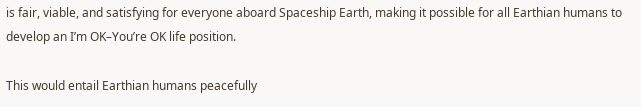is fair, viable, and satisfying for everyone aboard Spaceship Earth, making it possible for all Earthian humans to develop an I’m OK–You’re OK life position.

This would entail Earthian humans peacefully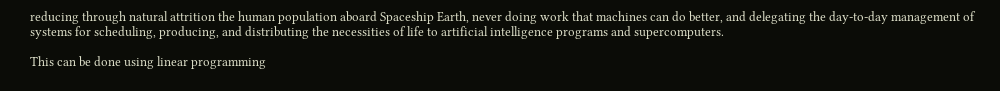reducing through natural attrition the human population aboard Spaceship Earth, never doing work that machines can do better, and delegating the day-to-day management of systems for scheduling, producing, and distributing the necessities of life to artificial intelligence programs and supercomputers.

This can be done using linear programming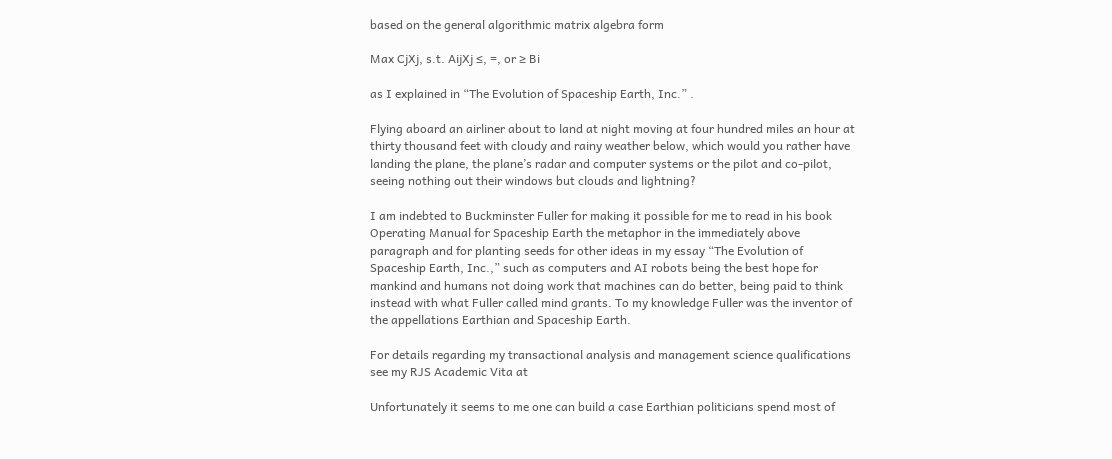based on the general algorithmic matrix algebra form

Max CjXj, s.t. AijXj ≤, =, or ≥ Bi

as I explained in “The Evolution of Spaceship Earth, Inc.” .

Flying aboard an airliner about to land at night moving at four hundred miles an hour at thirty thousand feet with cloudy and rainy weather below, which would you rather have landing the plane, the plane’s radar and computer systems or the pilot and co-pilot, seeing nothing out their windows but clouds and lightning?

I am indebted to Buckminster Fuller for making it possible for me to read in his book Operating Manual for Spaceship Earth the metaphor in the immediately above paragraph and for planting seeds for other ideas in my essay “The Evolution of Spaceship Earth, Inc.,” such as computers and AI robots being the best hope for mankind and humans not doing work that machines can do better, being paid to think instead with what Fuller called mind grants. To my knowledge Fuller was the inventor of the appellations Earthian and Spaceship Earth.

For details regarding my transactional analysis and management science qualifications see my RJS Academic Vita at

Unfortunately it seems to me one can build a case Earthian politicians spend most of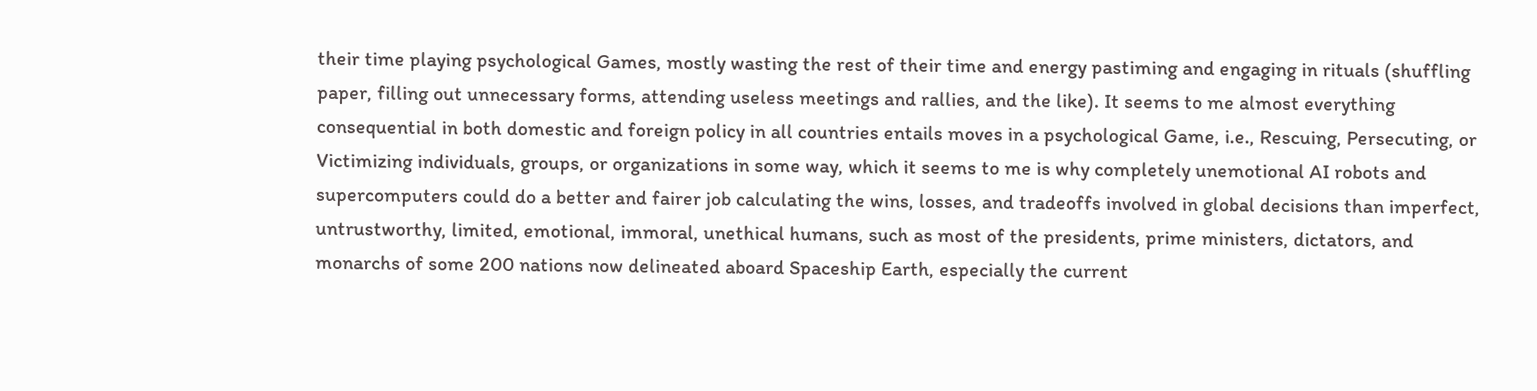their time playing psychological Games, mostly wasting the rest of their time and energy pastiming and engaging in rituals (shuffling paper, filling out unnecessary forms, attending useless meetings and rallies, and the like). It seems to me almost everything consequential in both domestic and foreign policy in all countries entails moves in a psychological Game, i.e., Rescuing, Persecuting, or Victimizing individuals, groups, or organizations in some way, which it seems to me is why completely unemotional AI robots and supercomputers could do a better and fairer job calculating the wins, losses, and tradeoffs involved in global decisions than imperfect, untrustworthy, limited, emotional, immoral, unethical humans, such as most of the presidents, prime ministers, dictators, and monarchs of some 200 nations now delineated aboard Spaceship Earth, especially the current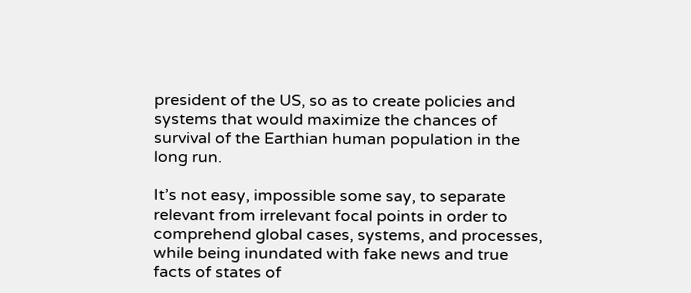president of the US, so as to create policies and systems that would maximize the chances of survival of the Earthian human population in the long run.

It’s not easy, impossible some say, to separate relevant from irrelevant focal points in order to comprehend global cases, systems, and processes, while being inundated with fake news and true facts of states of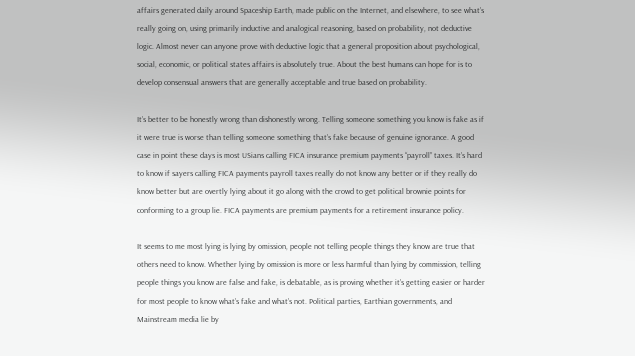affairs generated daily around Spaceship Earth, made public on the Internet, and elsewhere, to see what’s really going on, using primarily inductive and analogical reasoning, based on probability, not deductive logic. Almost never can anyone prove with deductive logic that a general proposition about psychological, social, economic, or political states affairs is absolutely true. About the best humans can hope for is to develop consensual answers that are generally acceptable and true based on probability.

It’s better to be honestly wrong than dishonestly wrong. Telling someone something you know is fake as if it were true is worse than telling someone something that’s fake because of genuine ignorance. A good case in point these days is most USians calling FICA insurance premium payments “payroll” taxes. It’s hard to know if sayers calling FICA payments payroll taxes really do not know any better or if they really do know better but are overtly lying about it go along with the crowd to get political brownie points for conforming to a group lie. FICA payments are premium payments for a retirement insurance policy.

It seems to me most lying is lying by omission, people not telling people things they know are true that others need to know. Whether lying by omission is more or less harmful than lying by commission, telling people things you know are false and fake, is debatable, as is proving whether it’s getting easier or harder for most people to know what’s fake and what’s not. Political parties, Earthian governments, and Mainstream media lie by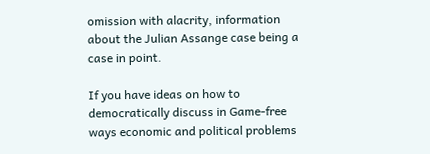omission with alacrity, information about the Julian Assange case being a case in point.

If you have ideas on how to democratically discuss in Game-free ways economic and political problems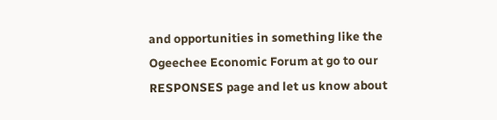and opportunities in something like the Ogeechee Economic Forum at go to our RESPONSES page and let us know about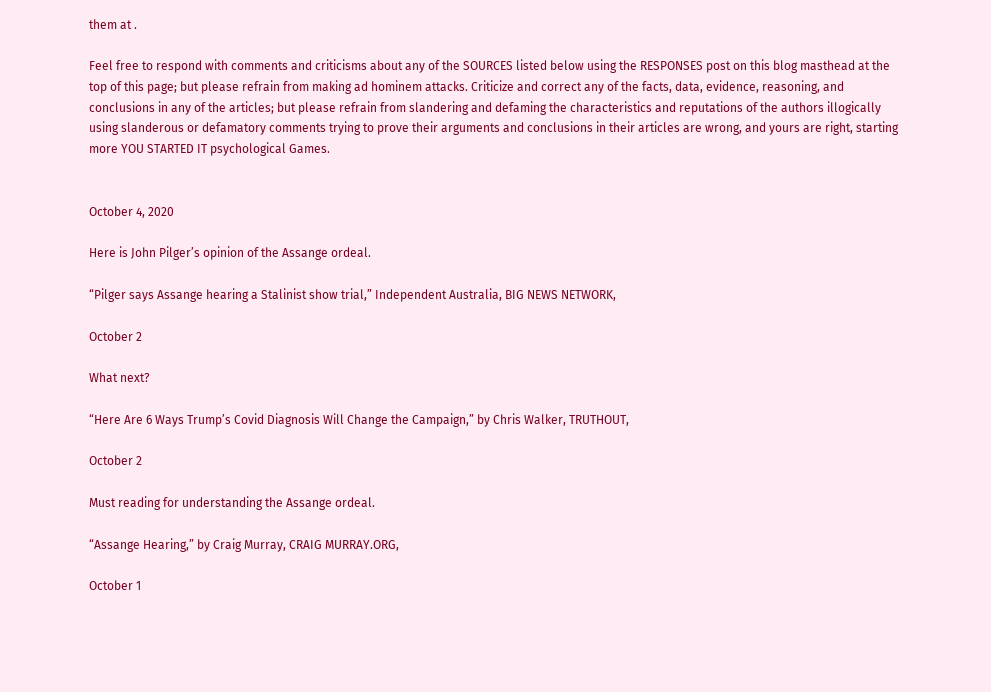them at .

Feel free to respond with comments and criticisms about any of the SOURCES listed below using the RESPONSES post on this blog masthead at the top of this page; but please refrain from making ad hominem attacks. Criticize and correct any of the facts, data, evidence, reasoning, and conclusions in any of the articles; but please refrain from slandering and defaming the characteristics and reputations of the authors illogically using slanderous or defamatory comments trying to prove their arguments and conclusions in their articles are wrong, and yours are right, starting more YOU STARTED IT psychological Games.


October 4, 2020

Here is John Pilger’s opinion of the Assange ordeal.

“Pilger says Assange hearing a Stalinist show trial,” Independent Australia, BIG NEWS NETWORK,

October 2

What next?

“Here Are 6 Ways Trump’s Covid Diagnosis Will Change the Campaign,” by Chris Walker, TRUTHOUT,

October 2

Must reading for understanding the Assange ordeal.

“Assange Hearing,” by Craig Murray, CRAIG MURRAY.ORG,

October 1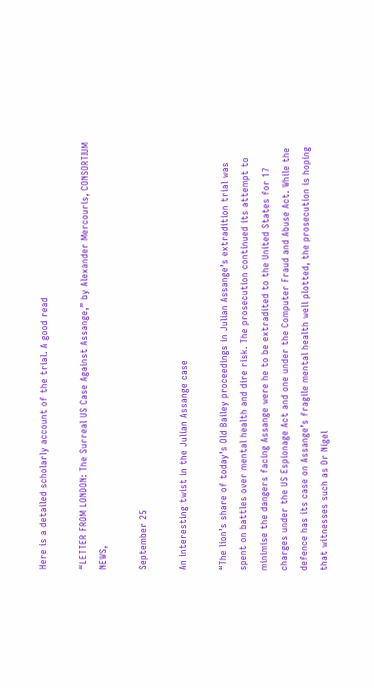Here is a detailed scholarly account of the trial. A good read

“LETTER FROM LONDON: The Surreal US Case Against Assange,” by Alexander Mercouris, CONSORTIUM NEWS,

September 25

An interesting twist in the Julian Assange case

“The lion’s share of today’s Old Bailey proceedings in Julian Assange’s extradition trial was spent on battles over mental health and dire risk. The prosecution continued its attempt to minimise the dangers facing Assange were he to be extradited to the United States for 17 charges under the US Espionage Act and one under the Computer Fraud and Abuse Act. While the defence has its case on Assange’s fragile mental health well plotted, the prosecution is hoping that witnesses such as Dr Nigel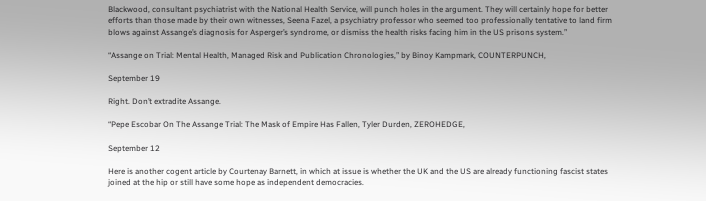Blackwood, consultant psychiatrist with the National Health Service, will punch holes in the argument. They will certainly hope for better efforts than those made by their own witnesses, Seena Fazel, a psychiatry professor who seemed too professionally tentative to land firm blows against Assange’s diagnosis for Asperger’s syndrome, or dismiss the health risks facing him in the US prisons system.”

“Assange on Trial: Mental Health, Managed Risk and Publication Chronologies,” by Binoy Kampmark, COUNTERPUNCH,

September 19

Right. Don’t extradite Assange.

“Pepe Escobar On The Assange Trial: The Mask of Empire Has Fallen, Tyler Durden, ZEROHEDGE,

September 12

Here is another cogent article by Courtenay Barnett, in which at issue is whether the UK and the US are already functioning fascist states joined at the hip or still have some hope as independent democracies.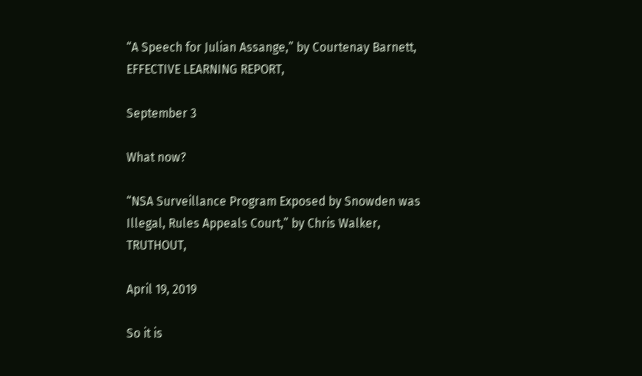“A Speech for Julian Assange,” by Courtenay Barnett, EFFECTIVE LEARNING REPORT,

September 3

What now?

“NSA Surveillance Program Exposed by Snowden was Illegal, Rules Appeals Court,” by Chris Walker, TRUTHOUT,

April 19, 2019

So it is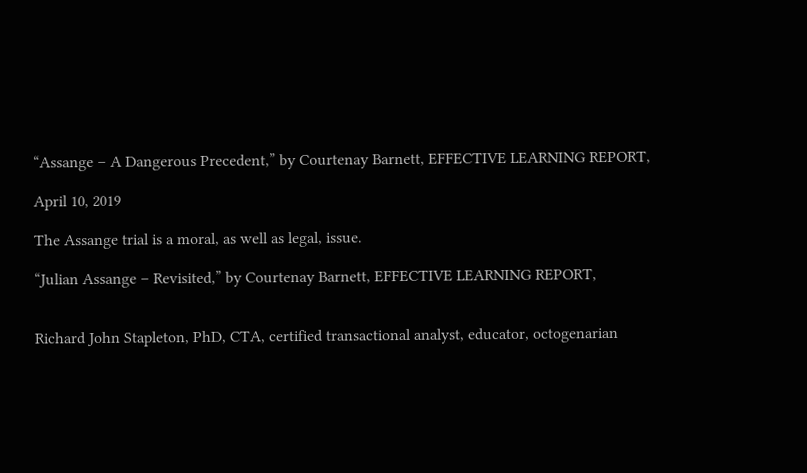“Assange – A Dangerous Precedent,” by Courtenay Barnett, EFFECTIVE LEARNING REPORT,

April 10, 2019

The Assange trial is a moral, as well as legal, issue.

“Julian Assange – Revisited,” by Courtenay Barnett, EFFECTIVE LEARNING REPORT,


Richard John Stapleton, PhD, CTA, certified transactional analyst, educator, octogenarian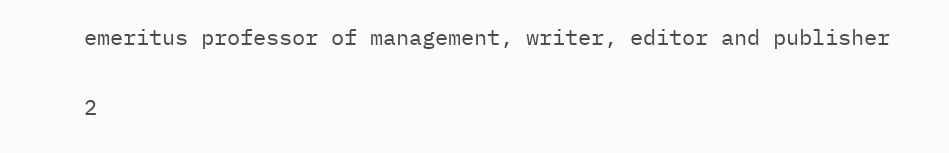emeritus professor of management, writer, editor and publisher

2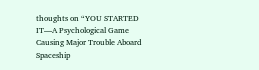thoughts on “YOU STARTED IT—A Psychological Game Causing Major Trouble Aboard Spaceship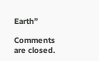Earth”

Comments are closed.